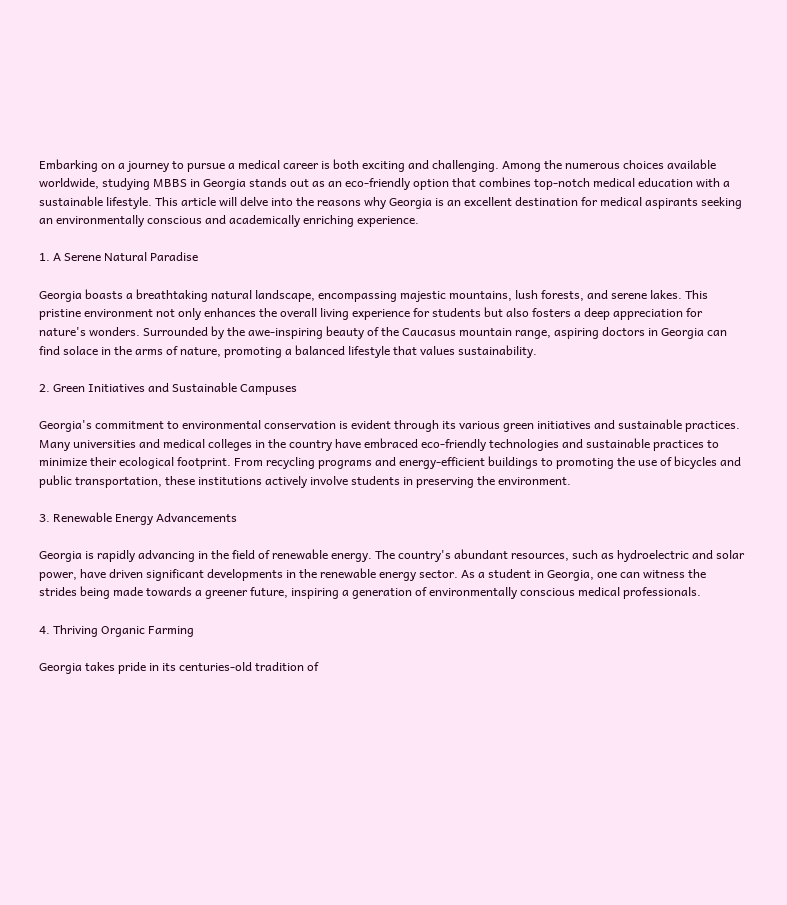Embarking on a journey to pursue a medical career is both exciting and challenging. Among the numerous choices available worldwide, studying MBBS in Georgia stands out as an eco-friendly option that combines top-notch medical education with a sustainable lifestyle. This article will delve into the reasons why Georgia is an excellent destination for medical aspirants seeking an environmentally conscious and academically enriching experience.

1. A Serene Natural Paradise

Georgia boasts a breathtaking natural landscape, encompassing majestic mountains, lush forests, and serene lakes. This pristine environment not only enhances the overall living experience for students but also fosters a deep appreciation for nature's wonders. Surrounded by the awe-inspiring beauty of the Caucasus mountain range, aspiring doctors in Georgia can find solace in the arms of nature, promoting a balanced lifestyle that values sustainability.

2. Green Initiatives and Sustainable Campuses

Georgia's commitment to environmental conservation is evident through its various green initiatives and sustainable practices. Many universities and medical colleges in the country have embraced eco-friendly technologies and sustainable practices to minimize their ecological footprint. From recycling programs and energy-efficient buildings to promoting the use of bicycles and public transportation, these institutions actively involve students in preserving the environment.

3. Renewable Energy Advancements

Georgia is rapidly advancing in the field of renewable energy. The country's abundant resources, such as hydroelectric and solar power, have driven significant developments in the renewable energy sector. As a student in Georgia, one can witness the strides being made towards a greener future, inspiring a generation of environmentally conscious medical professionals.

4. Thriving Organic Farming

Georgia takes pride in its centuries-old tradition of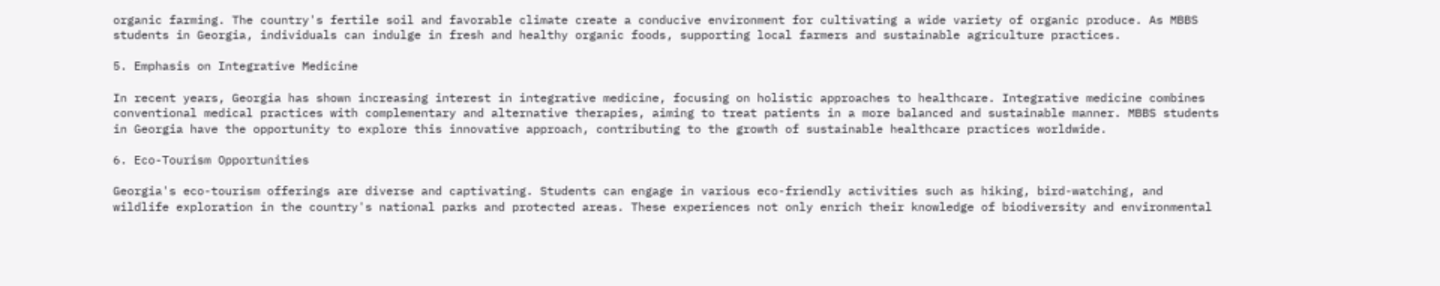organic farming. The country's fertile soil and favorable climate create a conducive environment for cultivating a wide variety of organic produce. As MBBS students in Georgia, individuals can indulge in fresh and healthy organic foods, supporting local farmers and sustainable agriculture practices.

5. Emphasis on Integrative Medicine

In recent years, Georgia has shown increasing interest in integrative medicine, focusing on holistic approaches to healthcare. Integrative medicine combines conventional medical practices with complementary and alternative therapies, aiming to treat patients in a more balanced and sustainable manner. MBBS students in Georgia have the opportunity to explore this innovative approach, contributing to the growth of sustainable healthcare practices worldwide.

6. Eco-Tourism Opportunities

Georgia's eco-tourism offerings are diverse and captivating. Students can engage in various eco-friendly activities such as hiking, bird-watching, and wildlife exploration in the country's national parks and protected areas. These experiences not only enrich their knowledge of biodiversity and environmental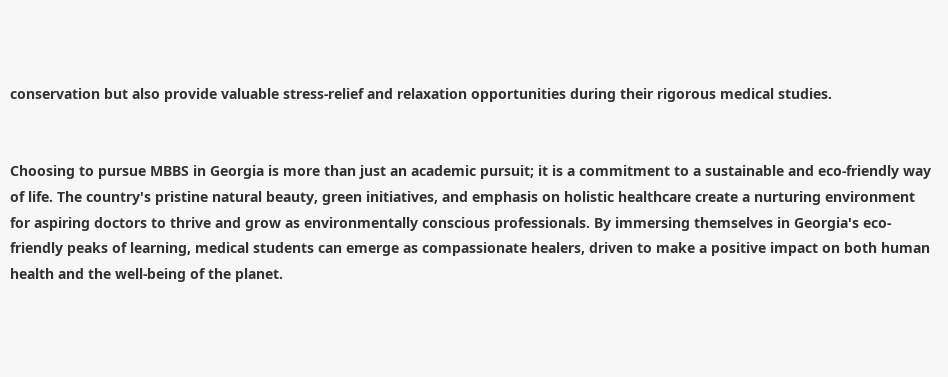conservation but also provide valuable stress-relief and relaxation opportunities during their rigorous medical studies.


Choosing to pursue MBBS in Georgia is more than just an academic pursuit; it is a commitment to a sustainable and eco-friendly way of life. The country's pristine natural beauty, green initiatives, and emphasis on holistic healthcare create a nurturing environment for aspiring doctors to thrive and grow as environmentally conscious professionals. By immersing themselves in Georgia's eco-friendly peaks of learning, medical students can emerge as compassionate healers, driven to make a positive impact on both human health and the well-being of the planet.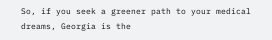So, if you seek a greener path to your medical dreams, Georgia is the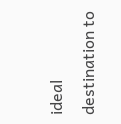ideal destination to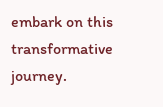embark on this transformative journey.